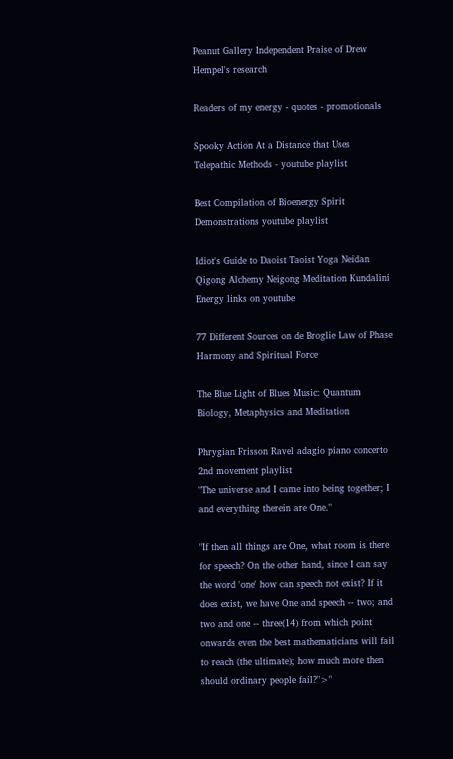Peanut Gallery Independent Praise of Drew Hempel's research

Readers of my energy - quotes - promotionals

Spooky Action At a Distance that Uses Telepathic Methods - youtube playlist

Best Compilation of Bioenergy Spirit Demonstrations youtube playlist

Idiot's Guide to Daoist Taoist Yoga Neidan Qigong Alchemy Neigong Meditation Kundalini Energy links on youtube

77 Different Sources on de Broglie Law of Phase Harmony and Spiritual Force

The Blue Light of Blues Music: Quantum Biology, Metaphysics and Meditation

Phrygian Frisson Ravel adagio piano concerto 2nd movement playlist
"The universe and I came into being together; I and everything therein are One."

"If then all things are One, what room is there for speech? On the other hand, since I can say the word 'one' how can speech not exist? If it does exist, we have One and speech -- two; and two and one -- three(14) from which point onwards even the best mathematicians will fail to reach (the ultimate); how much more then should ordinary people fail?">"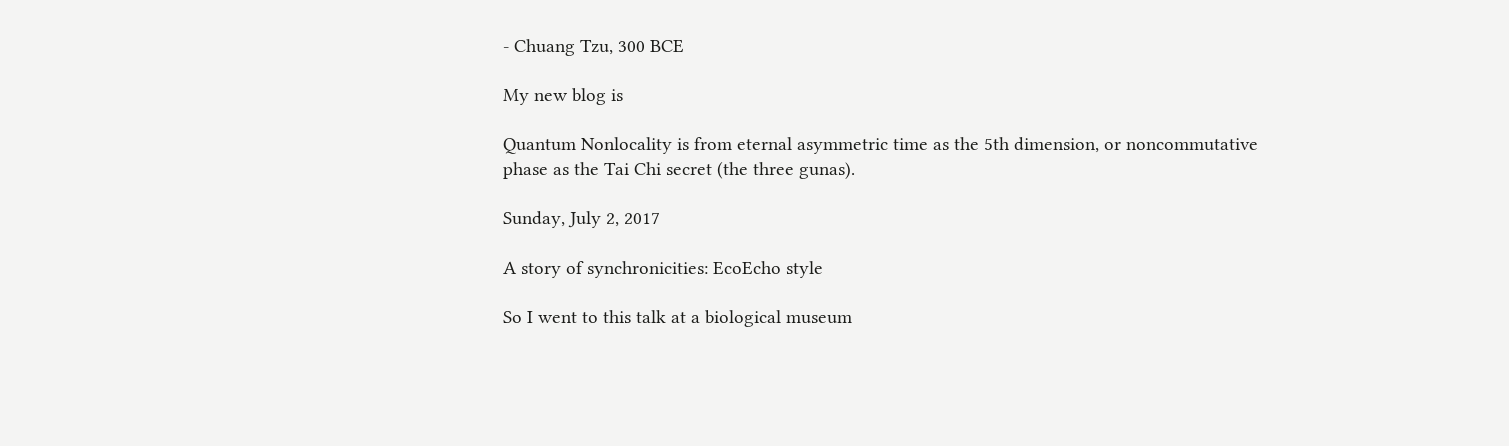- Chuang Tzu, 300 BCE

My new blog is

Quantum Nonlocality is from eternal asymmetric time as the 5th dimension, or noncommutative phase as the Tai Chi secret (the three gunas).

Sunday, July 2, 2017

A story of synchronicities: EcoEcho style

So I went to this talk at a biological museum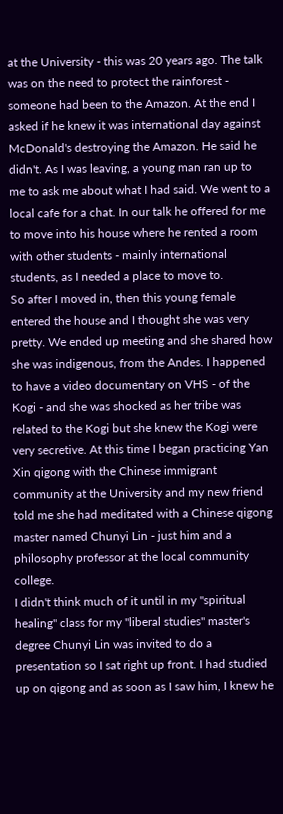at the University - this was 20 years ago. The talk was on the need to protect the rainforest - someone had been to the Amazon. At the end I asked if he knew it was international day against McDonald's destroying the Amazon. He said he didn't. As I was leaving, a young man ran up to me to ask me about what I had said. We went to a local cafe for a chat. In our talk he offered for me to move into his house where he rented a room with other students - mainly international students, as I needed a place to move to.
So after I moved in, then this young female entered the house and I thought she was very pretty. We ended up meeting and she shared how she was indigenous, from the Andes. I happened to have a video documentary on VHS - of the Kogi - and she was shocked as her tribe was related to the Kogi but she knew the Kogi were very secretive. At this time I began practicing Yan Xin qigong with the Chinese immigrant community at the University and my new friend told me she had meditated with a Chinese qigong master named Chunyi Lin - just him and a philosophy professor at the local community college.
I didn't think much of it until in my "spiritual healing" class for my "liberal studies" master's degree Chunyi Lin was invited to do a presentation so I sat right up front. I had studied up on qigong and as soon as I saw him, I knew he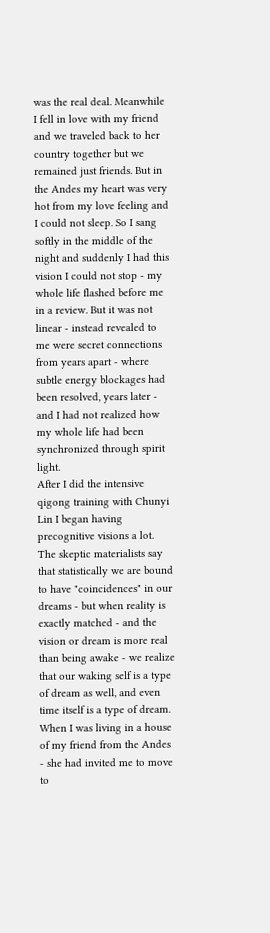was the real deal. Meanwhile I fell in love with my friend and we traveled back to her country together but we remained just friends. But in the Andes my heart was very hot from my love feeling and I could not sleep. So I sang softly in the middle of the night and suddenly I had this vision I could not stop - my whole life flashed before me in a review. But it was not linear - instead revealed to me were secret connections from years apart - where subtle energy blockages had been resolved, years later - and I had not realized how my whole life had been synchronized through spirit light.
After I did the intensive qigong training with Chunyi Lin I began having precognitive visions a lot. The skeptic materialists say that statistically we are bound to have "coincidences" in our dreams - but when reality is exactly matched - and the vision or dream is more real than being awake - we realize that our waking self is a type of dream as well, and even time itself is a type of dream. When I was living in a house of my friend from the Andes - she had invited me to move to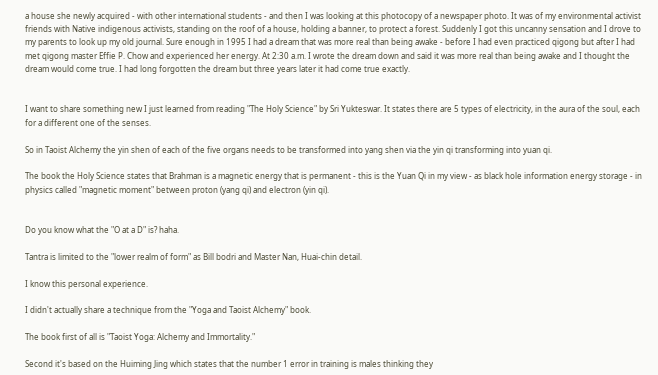a house she newly acquired - with other international students - and then I was looking at this photocopy of a newspaper photo. It was of my environmental activist friends with Native indigenous activists, standing on the roof of a house, holding a banner, to protect a forest. Suddenly I got this uncanny sensation and I drove to my parents to look up my old journal. Sure enough in 1995 I had a dream that was more real than being awake - before I had even practiced qigong but after I had met qigong master Effie P. Chow and experienced her energy. At 2:30 a.m. I wrote the dream down and said it was more real than being awake and I thought the dream would come true. I had long forgotten the dream but three years later it had come true exactly.


I want to share something new I just learned from reading "The Holy Science" by Sri Yukteswar. It states there are 5 types of electricity, in the aura of the soul, each for a different one of the senses.

So in Taoist Alchemy the yin shen of each of the five organs needs to be transformed into yang shen via the yin qi transforming into yuan qi.

The book the Holy Science states that Brahman is a magnetic energy that is permanent - this is the Yuan Qi in my view - as black hole information energy storage - in physics called "magnetic moment" between proton (yang qi) and electron (yin qi).


Do you know what the "O at a D" is? haha.

Tantra is limited to the "lower realm of form" as Bill bodri and Master Nan, Huai-chin detail.

I know this personal experience.

I didn't actually share a technique from the "Yoga and Taoist Alchemy" book.

The book first of all is "Taoist Yoga: Alchemy and Immortality."

Second it's based on the Huiming Jing which states that the number 1 error in training is males thinking they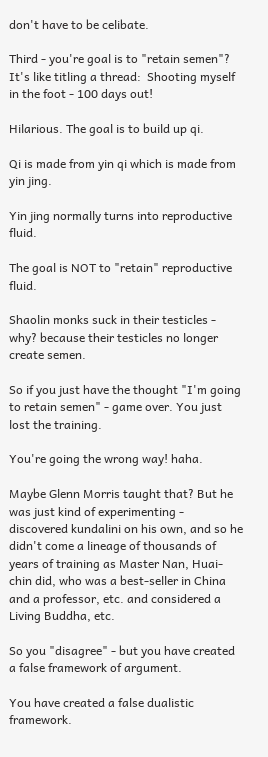don't have to be celibate.

Third - you're goal is to "retain semen"? It's like titling a thread:  Shooting myself in the foot - 100 days out!

Hilarious. The goal is to build up qi.

Qi is made from yin qi which is made from yin jing.

Yin jing normally turns into reproductive fluid.

The goal is NOT to "retain" reproductive fluid.

Shaolin monks suck in their testicles - why? because their testicles no longer create semen.

So if you just have the thought "I'm going to retain semen" - game over. You just lost the training.

You're going the wrong way! haha.

Maybe Glenn Morris taught that? But he was just kind of experimenting - discovered kundalini on his own, and so he didn't come a lineage of thousands of years of training as Master Nan, Huai-chin did, who was a best-seller in China and a professor, etc. and considered a Living Buddha, etc.

So you "disagree" - but you have created a false framework of argument.

You have created a false dualistic framework.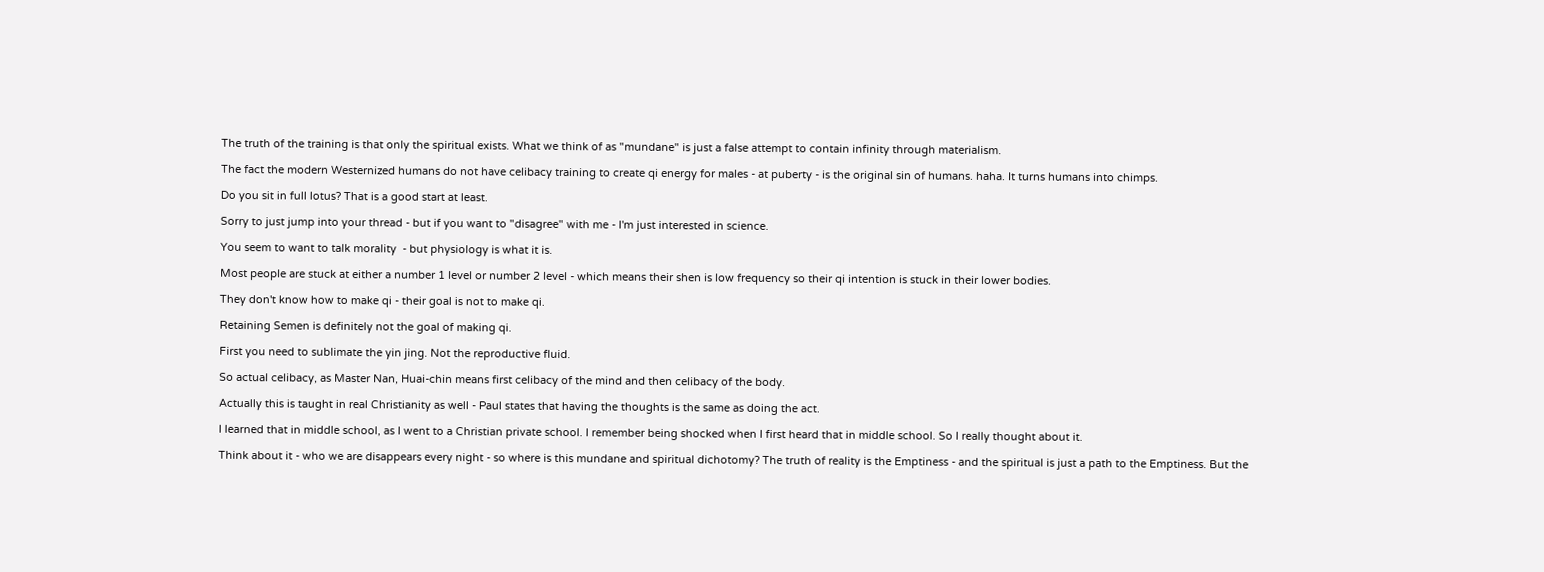The truth of the training is that only the spiritual exists. What we think of as "mundane" is just a false attempt to contain infinity through materialism.

The fact the modern Westernized humans do not have celibacy training to create qi energy for males - at puberty - is the original sin of humans. haha. It turns humans into chimps.

Do you sit in full lotus? That is a good start at least.

Sorry to just jump into your thread - but if you want to "disagree" with me - I'm just interested in science.

You seem to want to talk morality  - but physiology is what it is.

Most people are stuck at either a number 1 level or number 2 level - which means their shen is low frequency so their qi intention is stuck in their lower bodies.

They don't know how to make qi - their goal is not to make qi.

Retaining Semen is definitely not the goal of making qi.

First you need to sublimate the yin jing. Not the reproductive fluid.

So actual celibacy, as Master Nan, Huai-chin means first celibacy of the mind and then celibacy of the body.

Actually this is taught in real Christianity as well - Paul states that having the thoughts is the same as doing the act.

I learned that in middle school, as I went to a Christian private school. I remember being shocked when I first heard that in middle school. So I really thought about it.

Think about it - who we are disappears every night - so where is this mundane and spiritual dichotomy? The truth of reality is the Emptiness - and the spiritual is just a path to the Emptiness. But the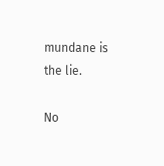mundane is the lie.

No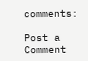comments:

Post a Comment